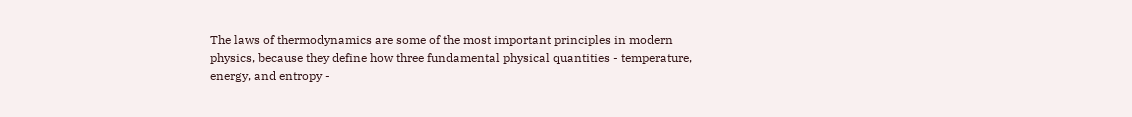The laws of thermodynamics are some of the most important principles in modern physics, because they define how three fundamental physical quantities - temperature, energy, and entropy -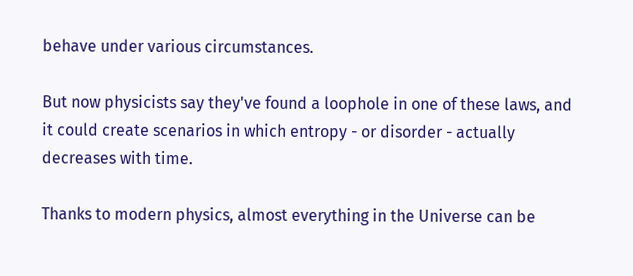behave under various circumstances.

But now physicists say they've found a loophole in one of these laws, and it could create scenarios in which entropy - or disorder - actually decreases with time.

Thanks to modern physics, almost everything in the Universe can be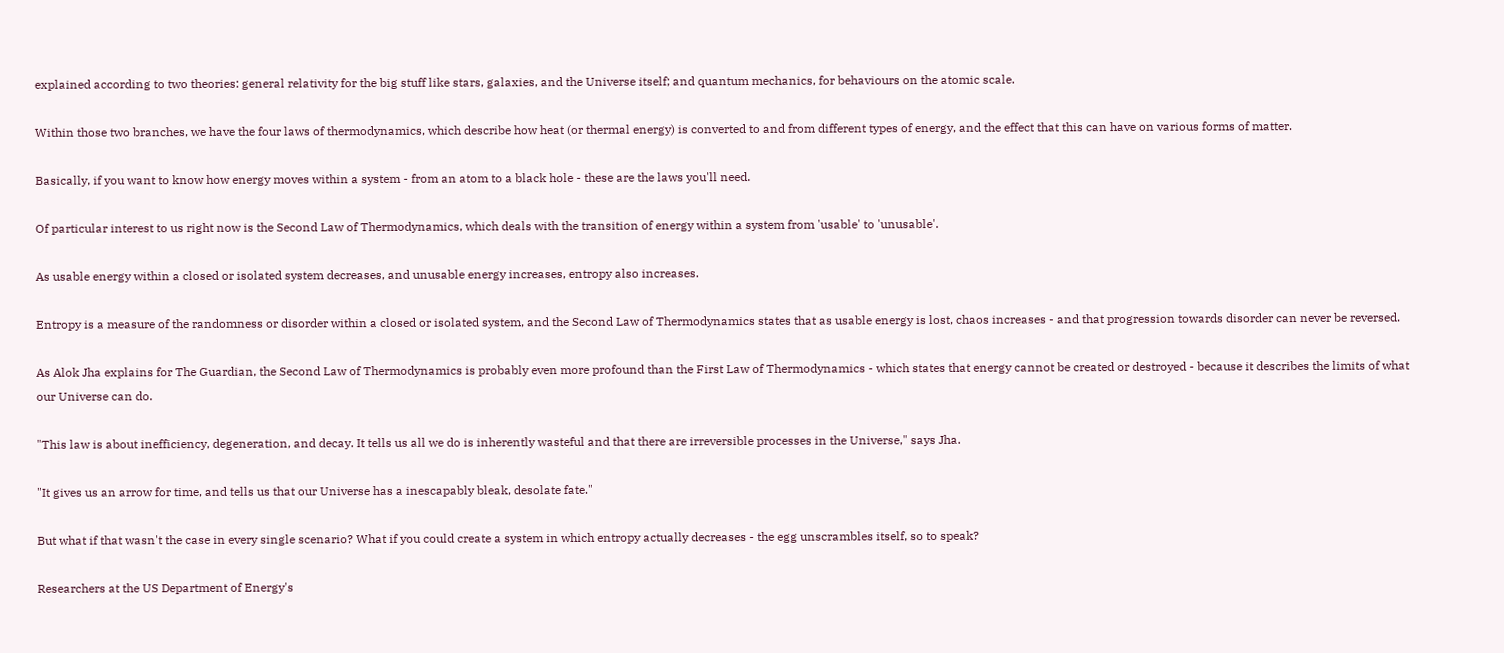explained according to two theories: general relativity for the big stuff like stars, galaxies, and the Universe itself; and quantum mechanics, for behaviours on the atomic scale.

Within those two branches, we have the four laws of thermodynamics, which describe how heat (or thermal energy) is converted to and from different types of energy, and the effect that this can have on various forms of matter.

Basically, if you want to know how energy moves within a system - from an atom to a black hole - these are the laws you'll need.

Of particular interest to us right now is the Second Law of Thermodynamics, which deals with the transition of energy within a system from 'usable' to 'unusable'.

As usable energy within a closed or isolated system decreases, and unusable energy increases, entropy also increases.

Entropy is a measure of the randomness or disorder within a closed or isolated system, and the Second Law of Thermodynamics states that as usable energy is lost, chaos increases - and that progression towards disorder can never be reversed.

As Alok Jha explains for The Guardian, the Second Law of Thermodynamics is probably even more profound than the First Law of Thermodynamics - which states that energy cannot be created or destroyed - because it describes the limits of what our Universe can do.

"This law is about inefficiency, degeneration, and decay. It tells us all we do is inherently wasteful and that there are irreversible processes in the Universe," says Jha.

"It gives us an arrow for time, and tells us that our Universe has a inescapably bleak, desolate fate."

But what if that wasn't the case in every single scenario? What if you could create a system in which entropy actually decreases - the egg unscrambles itself, so to speak?

Researchers at the US Department of Energy's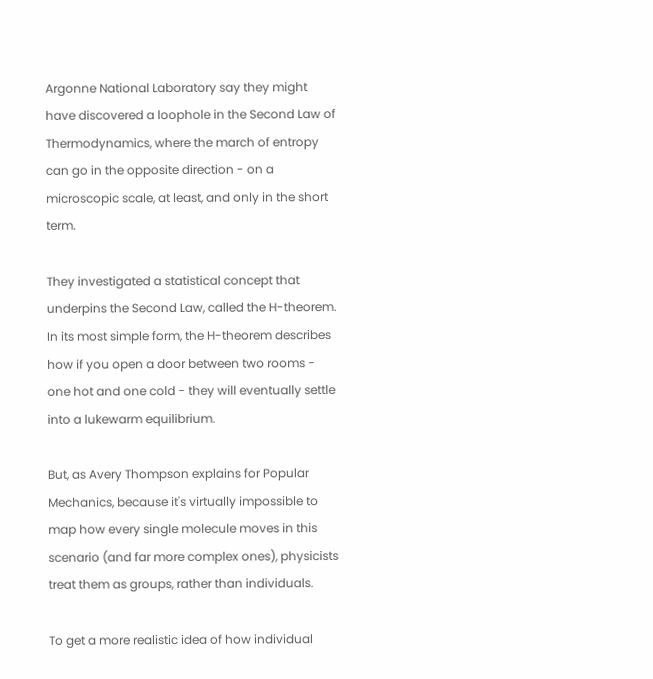Argonne National Laboratory say they might have discovered a loophole in the Second Law of Thermodynamics, where the march of entropy can go in the opposite direction - on a microscopic scale, at least, and only in the short term.

They investigated a statistical concept that underpins the Second Law, called the H-theorem. In its most simple form, the H-theorem describes how if you open a door between two rooms - one hot and one cold - they will eventually settle into a lukewarm equilibrium.

But, as Avery Thompson explains for Popular Mechanics, because it's virtually impossible to map how every single molecule moves in this scenario (and far more complex ones), physicists treat them as groups, rather than individuals.

To get a more realistic idea of how individual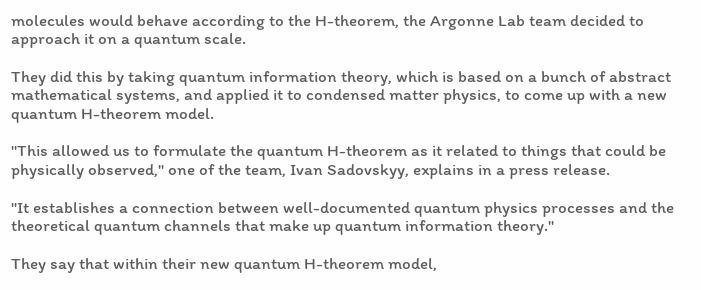molecules would behave according to the H-theorem, the Argonne Lab team decided to approach it on a quantum scale.

They did this by taking quantum information theory, which is based on a bunch of abstract mathematical systems, and applied it to condensed matter physics, to come up with a new quantum H-theorem model.

"This allowed us to formulate the quantum H-theorem as it related to things that could be physically observed," one of the team, Ivan Sadovskyy, explains in a press release.

"It establishes a connection between well-documented quantum physics processes and the theoretical quantum channels that make up quantum information theory."

They say that within their new quantum H-theorem model,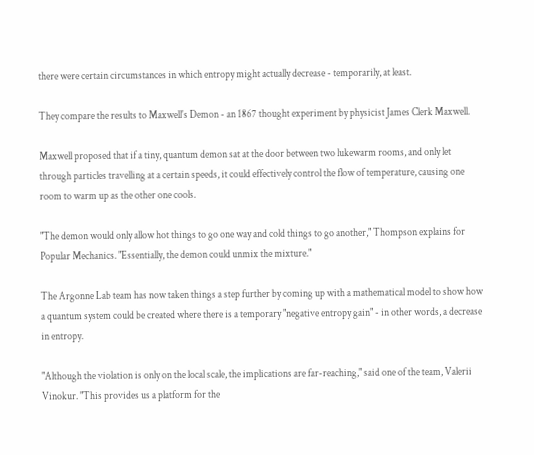there were certain circumstances in which entropy might actually decrease - temporarily, at least.

They compare the results to Maxwell's Demon - an 1867 thought experiment by physicist James Clerk Maxwell.

Maxwell proposed that if a tiny, quantum demon sat at the door between two lukewarm rooms, and only let through particles travelling at a certain speeds, it could effectively control the flow of temperature, causing one room to warm up as the other one cools.

"The demon would only allow hot things to go one way and cold things to go another," Thompson explains for Popular Mechanics. "Essentially, the demon could unmix the mixture."

The Argonne Lab team has now taken things a step further by coming up with a mathematical model to show how a quantum system could be created where there is a temporary "negative entropy gain" - in other words, a decrease in entropy.

"Although the violation is only on the local scale, the implications are far-reaching," said one of the team, Valerii Vinokur. "This provides us a platform for the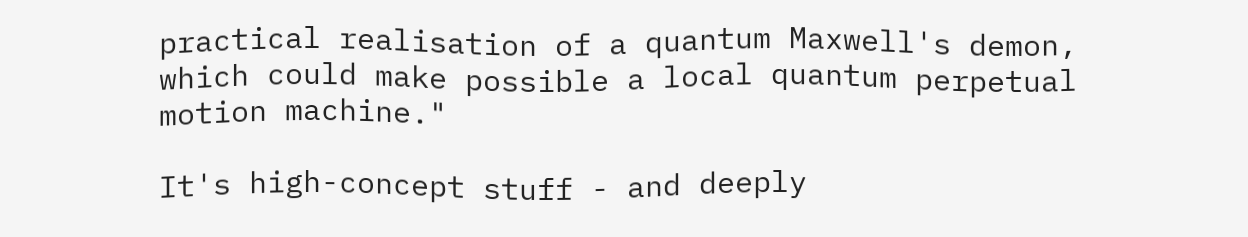practical realisation of a quantum Maxwell's demon, which could make possible a local quantum perpetual motion machine."

It's high-concept stuff - and deeply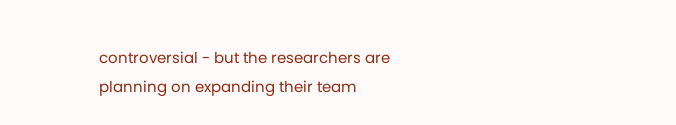controversial - but the researchers are planning on expanding their team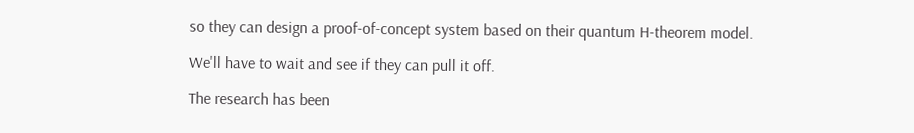so they can design a proof-of-concept system based on their quantum H-theorem model.

We'll have to wait and see if they can pull it off.

The research has been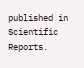published in Scientific Reports.